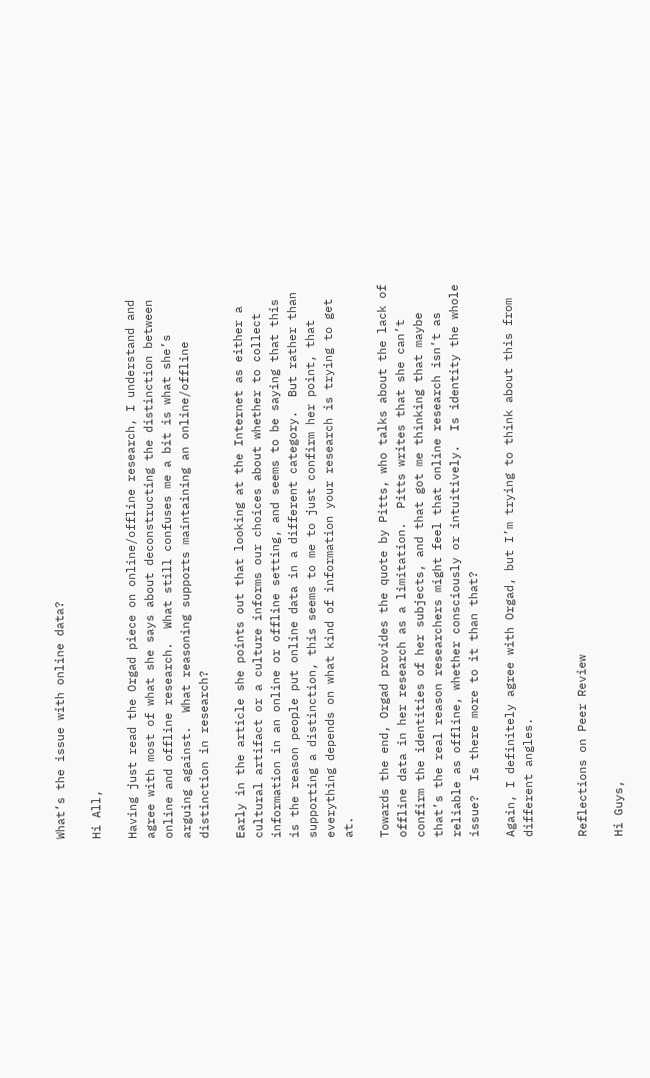What’s the issue with online data?

Hi All,

Having just read the Orgad piece on online/offline research, I understand and agree with most of what she says about deconstructing the distinction between online and offline research.  What still confuses me a bit is what she’s arguing against.  What reasoning supports maintaining an online/offline distinction in research?

Early in the article she points out that looking at the Internet as either a cultural artifact or a culture informs our choices about whether to collect information in an online or offline setting, and seems to be saying that this is the reason people put online data in a different category.  But rather than supporting a distinction, this seems to me to just confirm her point, that everything depends on what kind of information your research is trying to get at.

Towards the end, Orgad provides the quote by Pitts, who talks about the lack of offline data in her research as a limitation.  Pitts writes that she can’t confirm the identities of her subjects, and that got me thinking that maybe that’s the real reason researchers might feel that online research isn’t as reliable as offline, whether consciously or intuitively.  Is identity the whole issue?  Is there more to it than that?

Again, I definitely agree with Orgad, but I’m trying to think about this from different angles.


Reflections on Peer Review

Hi Guys,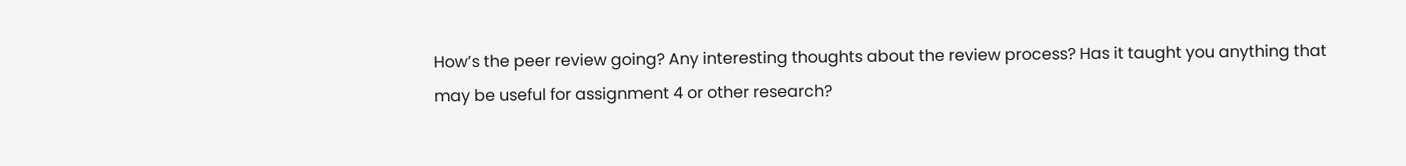How’s the peer review going? Any interesting thoughts about the review process? Has it taught you anything that may be useful for assignment 4 or other research?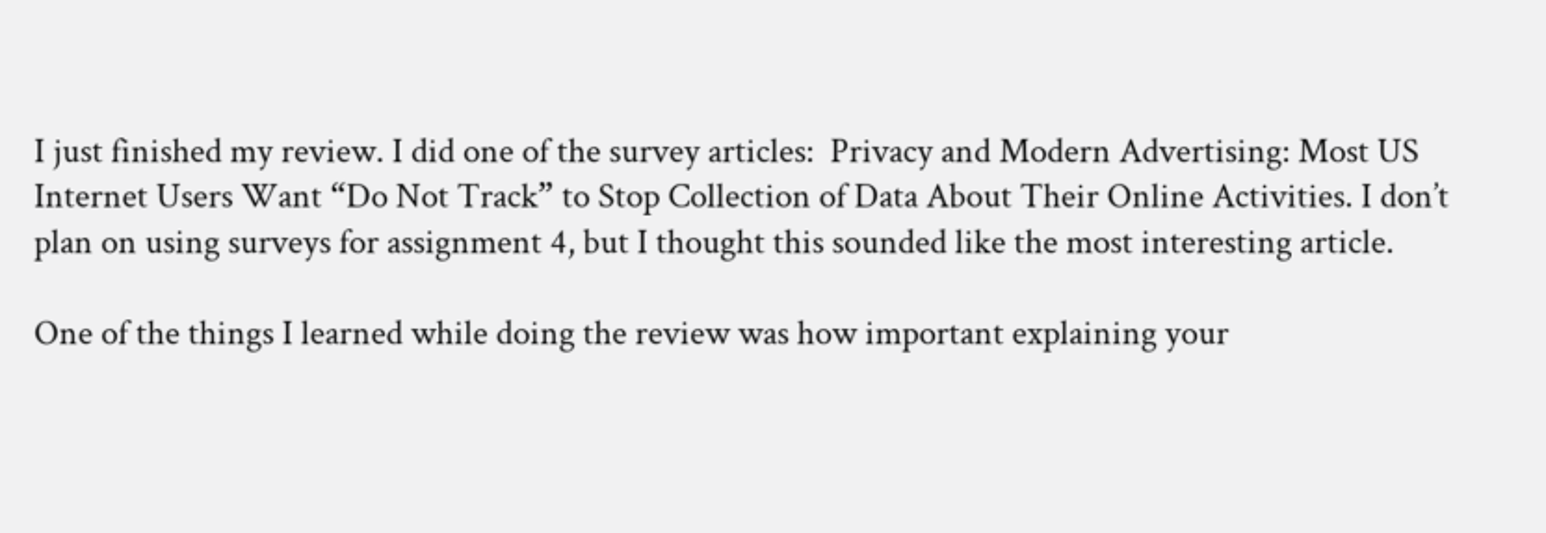I just finished my review. I did one of the survey articles:  Privacy and Modern Advertising: Most US Internet Users Want “Do Not Track” to Stop Collection of Data About Their Online Activities. I don’t plan on using surveys for assignment 4, but I thought this sounded like the most interesting article.

One of the things I learned while doing the review was how important explaining your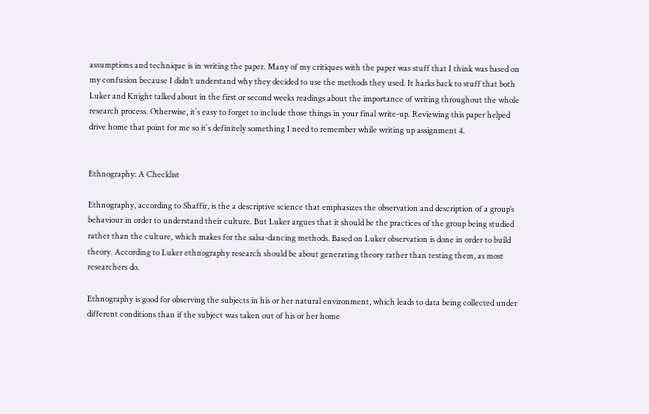assumptions and technique is in writing the paper. Many of my critiques with the paper was stuff that I think was based on my confusion because I didn’t understand why they decided to use the methods they used. It harks back to stuff that both Luker and Knight talked about in the first or second weeks readings about the importance of writing throughout the whole research process. Otherwise, it`s easy to forget to include those things in your final write-up. Reviewing this paper helped drive home that point for me so it`s definitely something I need to remember while writing up assignment 4.


Ethnography: A Checklist

Ethnography, according to Shaffir, is the a descriptive science that emphasizes the observation and description of a group’s behaviour in order to understand their culture. But Luker argues that it should be the practices of the group being studied rather than the culture, which makes for the salsa-dancing methods. Based on Luker observation is done in order to build theory. According to Luker ethnography research should be about generating theory rather than testing them, as most researchers do.

Ethnography is good for observing the subjects in his or her natural environment, which leads to data being collected under different conditions than if the subject was taken out of his or her home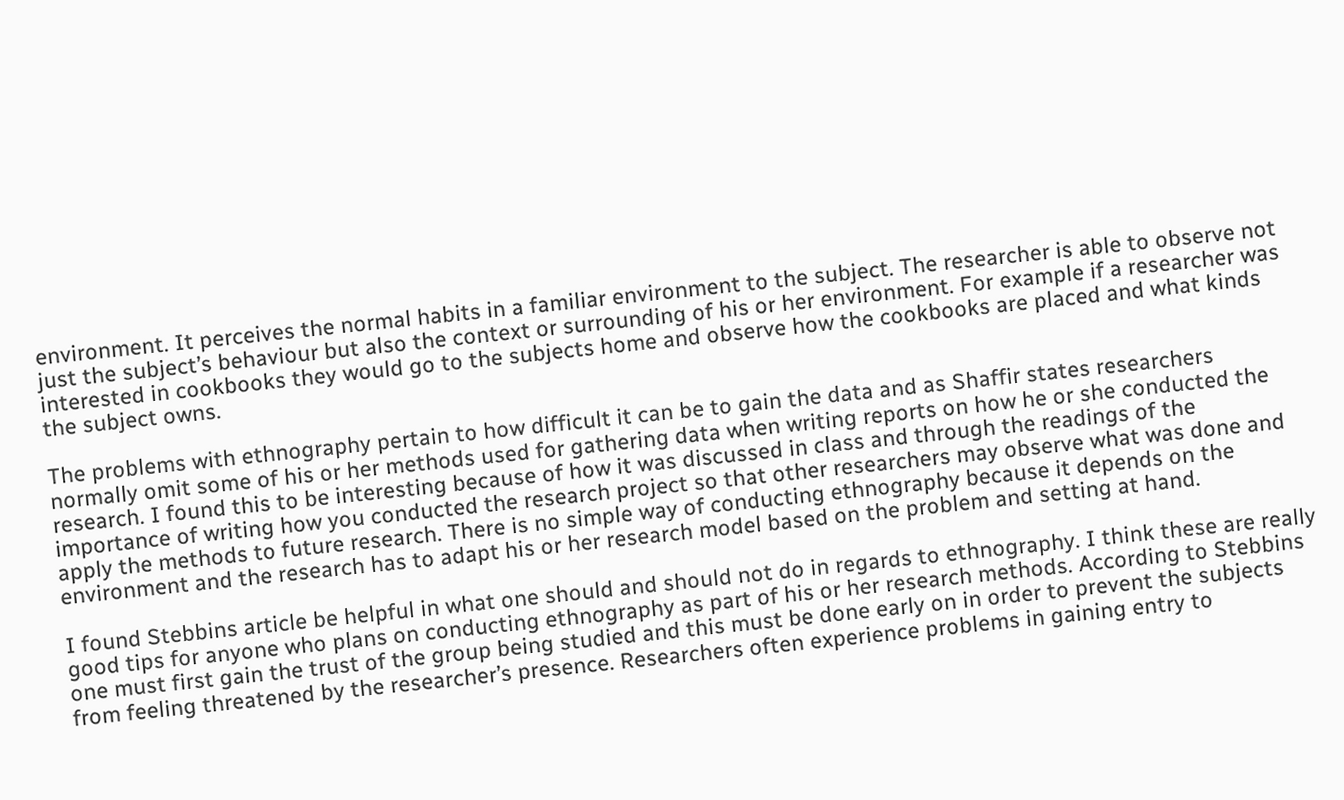environment. It perceives the normal habits in a familiar environment to the subject. The researcher is able to observe not just the subject’s behaviour but also the context or surrounding of his or her environment. For example if a researcher was interested in cookbooks they would go to the subjects home and observe how the cookbooks are placed and what kinds the subject owns.

The problems with ethnography pertain to how difficult it can be to gain the data and as Shaffir states researchers normally omit some of his or her methods used for gathering data when writing reports on how he or she conducted the research. I found this to be interesting because of how it was discussed in class and through the readings of the importance of writing how you conducted the research project so that other researchers may observe what was done and apply the methods to future research. There is no simple way of conducting ethnography because it depends on the environment and the research has to adapt his or her research model based on the problem and setting at hand.

I found Stebbins article be helpful in what one should and should not do in regards to ethnography. I think these are really good tips for anyone who plans on conducting ethnography as part of his or her research methods. According to Stebbins one must first gain the trust of the group being studied and this must be done early on in order to prevent the subjects from feeling threatened by the researcher’s presence. Researchers often experience problems in gaining entry to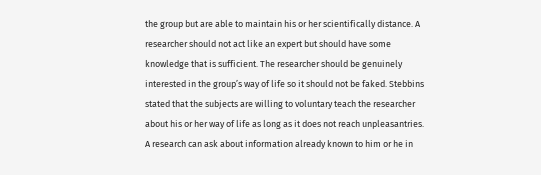the group but are able to maintain his or her scientifically distance. A researcher should not act like an expert but should have some knowledge that is sufficient. The researcher should be genuinely interested in the group’s way of life so it should not be faked. Stebbins stated that the subjects are willing to voluntary teach the researcher about his or her way of life as long as it does not reach unpleasantries. A research can ask about information already known to him or he in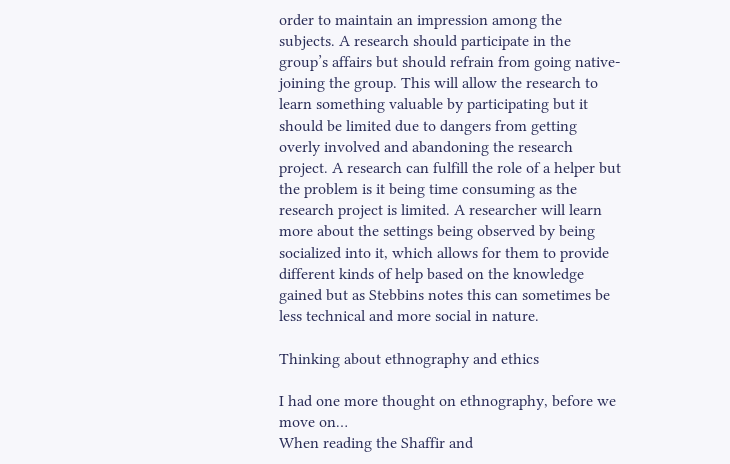order to maintain an impression among the subjects. A research should participate in the group’s affairs but should refrain from going native- joining the group. This will allow the research to learn something valuable by participating but it should be limited due to dangers from getting overly involved and abandoning the research project. A research can fulfill the role of a helper but the problem is it being time consuming as the research project is limited. A researcher will learn more about the settings being observed by being socialized into it, which allows for them to provide different kinds of help based on the knowledge gained but as Stebbins notes this can sometimes be less technical and more social in nature.

Thinking about ethnography and ethics

I had one more thought on ethnography, before we move on…
When reading the Shaffir and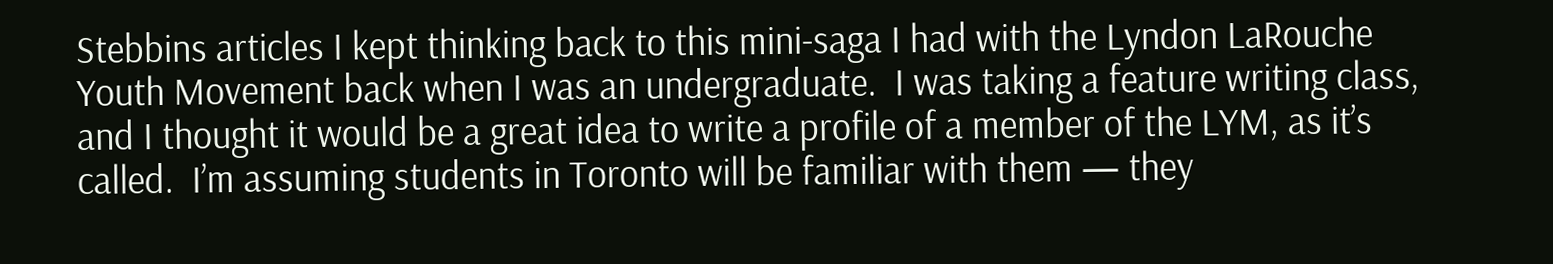Stebbins articles I kept thinking back to this mini-saga I had with the Lyndon LaRouche Youth Movement back when I was an undergraduate.  I was taking a feature writing class, and I thought it would be a great idea to write a profile of a member of the LYM, as it’s called.  I’m assuming students in Toronto will be familiar with them — they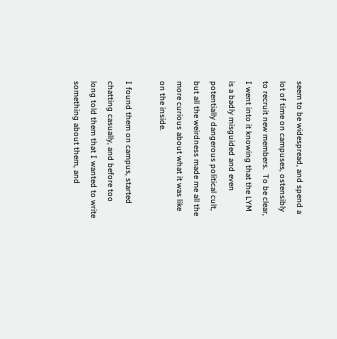seem to be widespread, and spend a lot of time on campuses, ostensibly to recruit new members.  To be clear, I went into it knowing that the LYM is a badly misguided and even potentially dangerous political cult, but all the weirdness made me all the more curious about what it was like on the inside.

I found them on campus, started chatting casually, and before too long told them that I wanted to write something about them, and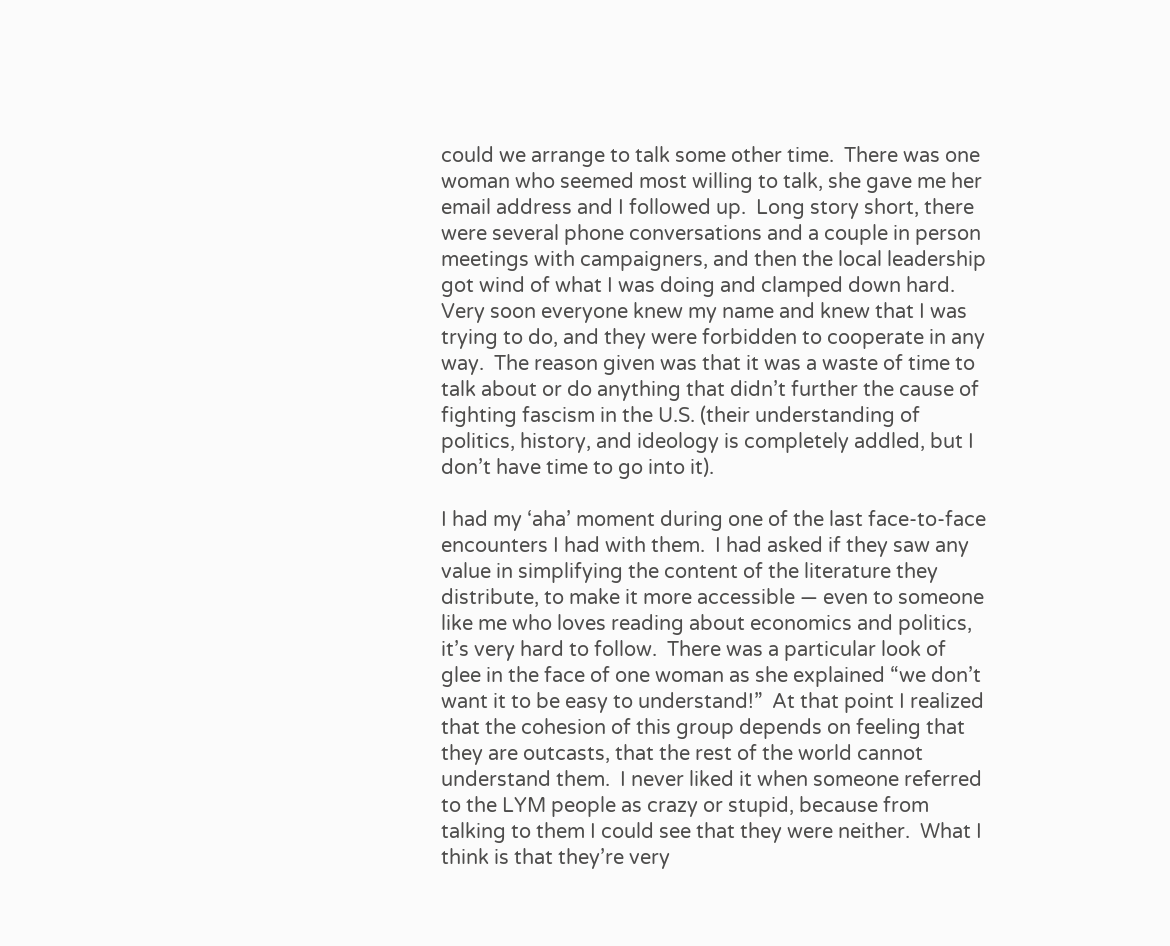could we arrange to talk some other time.  There was one woman who seemed most willing to talk, she gave me her email address and I followed up.  Long story short, there were several phone conversations and a couple in person meetings with campaigners, and then the local leadership got wind of what I was doing and clamped down hard.  Very soon everyone knew my name and knew that I was trying to do, and they were forbidden to cooperate in any way.  The reason given was that it was a waste of time to talk about or do anything that didn’t further the cause of fighting fascism in the U.S. (their understanding of politics, history, and ideology is completely addled, but I don’t have time to go into it).

I had my ‘aha’ moment during one of the last face-to-face encounters I had with them.  I had asked if they saw any value in simplifying the content of the literature they distribute, to make it more accessible — even to someone like me who loves reading about economics and politics, it’s very hard to follow.  There was a particular look of glee in the face of one woman as she explained “we don’t want it to be easy to understand!”  At that point I realized that the cohesion of this group depends on feeling that they are outcasts, that the rest of the world cannot understand them.  I never liked it when someone referred to the LYM people as crazy or stupid, because from talking to them I could see that they were neither.  What I think is that they’re very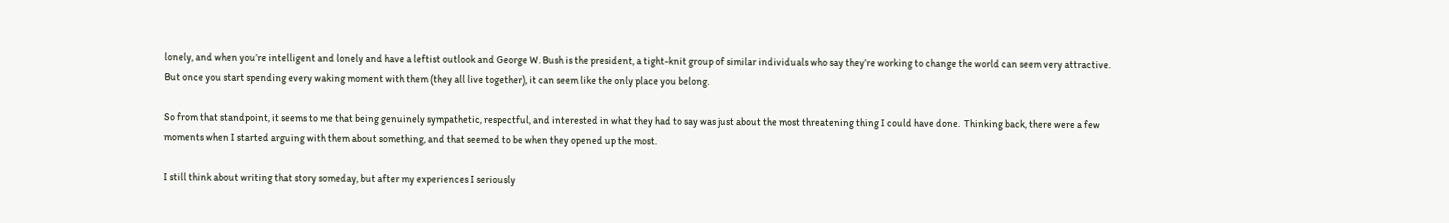lonely, and when you’re intelligent and lonely and have a leftist outlook and George W. Bush is the president, a tight-knit group of similar individuals who say they’re working to change the world can seem very attractive.  But once you start spending every waking moment with them (they all live together), it can seem like the only place you belong.

So from that standpoint, it seems to me that being genuinely sympathetic, respectful, and interested in what they had to say was just about the most threatening thing I could have done.  Thinking back, there were a few moments when I started arguing with them about something, and that seemed to be when they opened up the most.

I still think about writing that story someday, but after my experiences I seriously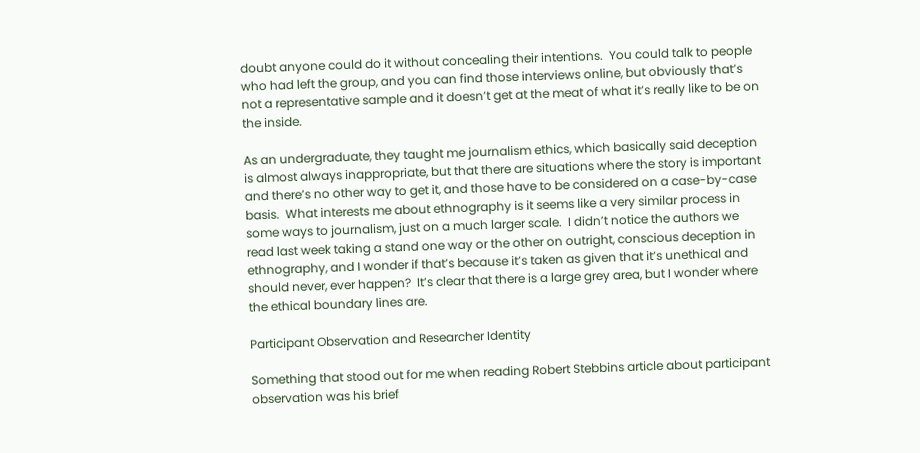doubt anyone could do it without concealing their intentions.  You could talk to people who had left the group, and you can find those interviews online, but obviously that’s not a representative sample and it doesn’t get at the meat of what it’s really like to be on the inside.

As an undergraduate, they taught me journalism ethics, which basically said deception is almost always inappropriate, but that there are situations where the story is important and there’s no other way to get it, and those have to be considered on a case-by-case basis.  What interests me about ethnography is it seems like a very similar process in some ways to journalism, just on a much larger scale.  I didn’t notice the authors we read last week taking a stand one way or the other on outright, conscious deception in ethnography, and I wonder if that’s because it’s taken as given that it’s unethical and should never, ever happen?  It’s clear that there is a large grey area, but I wonder where the ethical boundary lines are.

Participant Observation and Researcher Identity

Something that stood out for me when reading Robert Stebbins article about participant observation was his brief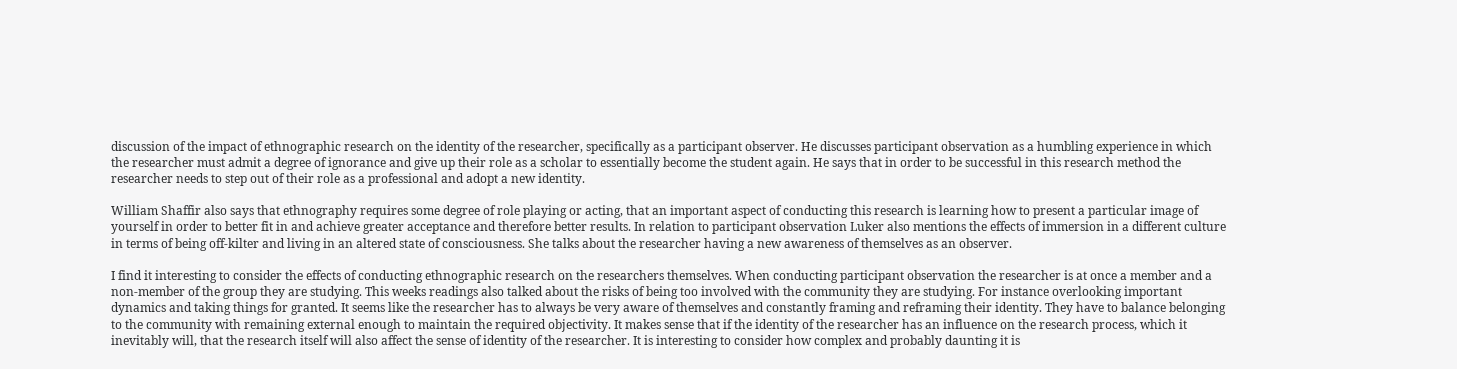discussion of the impact of ethnographic research on the identity of the researcher, specifically as a participant observer. He discusses participant observation as a humbling experience in which the researcher must admit a degree of ignorance and give up their role as a scholar to essentially become the student again. He says that in order to be successful in this research method the researcher needs to step out of their role as a professional and adopt a new identity.

William Shaffir also says that ethnography requires some degree of role playing or acting, that an important aspect of conducting this research is learning how to present a particular image of yourself in order to better fit in and achieve greater acceptance and therefore better results. In relation to participant observation Luker also mentions the effects of immersion in a different culture in terms of being off-kilter and living in an altered state of consciousness. She talks about the researcher having a new awareness of themselves as an observer.

I find it interesting to consider the effects of conducting ethnographic research on the researchers themselves. When conducting participant observation the researcher is at once a member and a non-member of the group they are studying. This weeks readings also talked about the risks of being too involved with the community they are studying. For instance overlooking important dynamics and taking things for granted. It seems like the researcher has to always be very aware of themselves and constantly framing and reframing their identity. They have to balance belonging to the community with remaining external enough to maintain the required objectivity. It makes sense that if the identity of the researcher has an influence on the research process, which it inevitably will, that the research itself will also affect the sense of identity of the researcher. It is interesting to consider how complex and probably daunting it is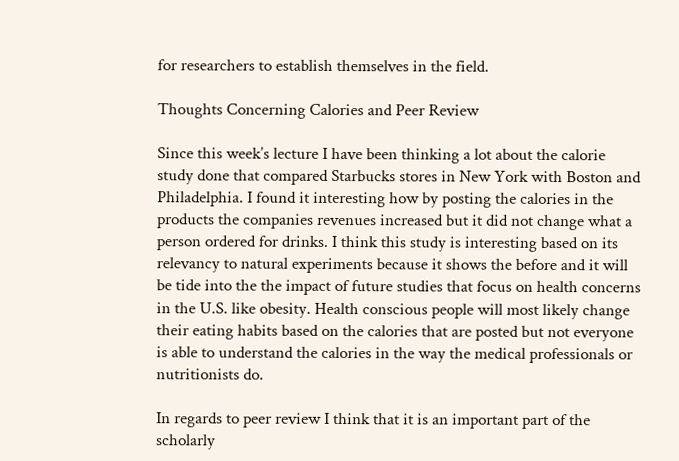for researchers to establish themselves in the field.

Thoughts Concerning Calories and Peer Review

Since this week’s lecture I have been thinking a lot about the calorie study done that compared Starbucks stores in New York with Boston and Philadelphia. I found it interesting how by posting the calories in the products the companies revenues increased but it did not change what a person ordered for drinks. I think this study is interesting based on its relevancy to natural experiments because it shows the before and it will be tide into the the impact of future studies that focus on health concerns in the U.S. like obesity. Health conscious people will most likely change their eating habits based on the calories that are posted but not everyone is able to understand the calories in the way the medical professionals or nutritionists do.

In regards to peer review I think that it is an important part of the scholarly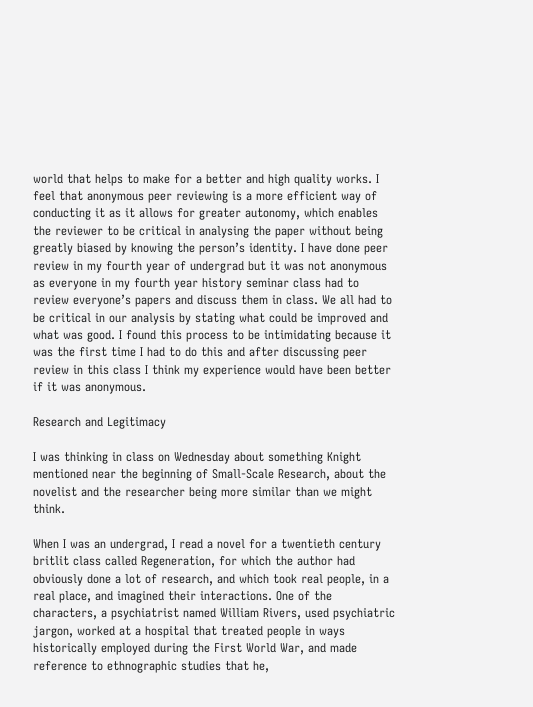world that helps to make for a better and high quality works. I feel that anonymous peer reviewing is a more efficient way of conducting it as it allows for greater autonomy, which enables the reviewer to be critical in analysing the paper without being greatly biased by knowing the person’s identity. I have done peer review in my fourth year of undergrad but it was not anonymous as everyone in my fourth year history seminar class had to review everyone’s papers and discuss them in class. We all had to be critical in our analysis by stating what could be improved and what was good. I found this process to be intimidating because it was the first time I had to do this and after discussing peer review in this class I think my experience would have been better if it was anonymous.

Research and Legitimacy

I was thinking in class on Wednesday about something Knight mentioned near the beginning of Small-Scale Research, about the novelist and the researcher being more similar than we might think.

When I was an undergrad, I read a novel for a twentieth century britlit class called Regeneration, for which the author had obviously done a lot of research, and which took real people, in a real place, and imagined their interactions. One of the characters, a psychiatrist named William Rivers, used psychiatric jargon, worked at a hospital that treated people in ways historically employed during the First World War, and made reference to ethnographic studies that he,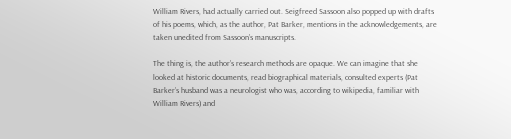William Rivers, had actually carried out. Seigfreed Sassoon also popped up with drafts of his poems, which, as the author, Pat Barker, mentions in the acknowledgements, are taken unedited from Sassoon’s manuscripts.

The thing is, the author’s research methods are opaque. We can imagine that she looked at historic documents, read biographical materials, consulted experts (Pat Barker’s husband was a neurologist who was, according to wikipedia, familiar with William Rivers) and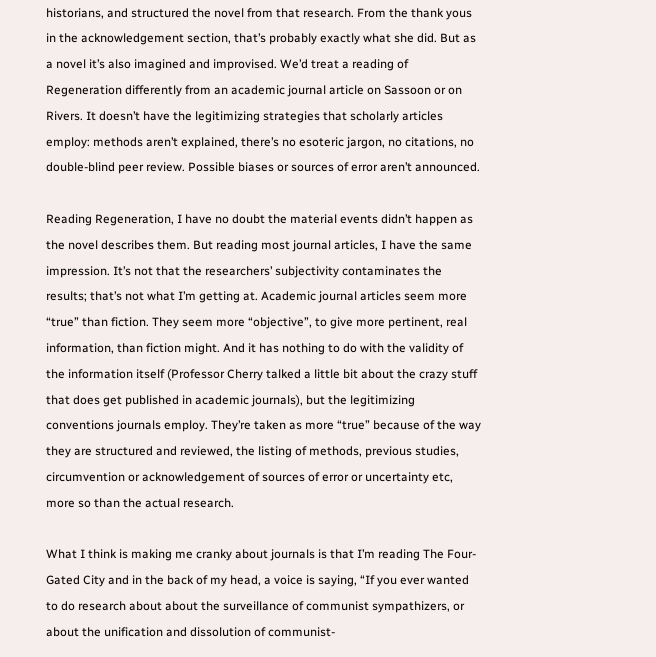historians, and structured the novel from that research. From the thank yous in the acknowledgement section, that’s probably exactly what she did. But as a novel it’s also imagined and improvised. We’d treat a reading of Regeneration differently from an academic journal article on Sassoon or on Rivers. It doesn’t have the legitimizing strategies that scholarly articles employ: methods aren’t explained, there’s no esoteric jargon, no citations, no double-blind peer review. Possible biases or sources of error aren’t announced.

Reading Regeneration, I have no doubt the material events didn’t happen as the novel describes them. But reading most journal articles, I have the same impression. It’s not that the researchers’ subjectivity contaminates the results; that’s not what I’m getting at. Academic journal articles seem more “true” than fiction. They seem more “objective”, to give more pertinent, real information, than fiction might. And it has nothing to do with the validity of the information itself (Professor Cherry talked a little bit about the crazy stuff that does get published in academic journals), but the legitimizing conventions journals employ. They’re taken as more “true” because of the way they are structured and reviewed, the listing of methods, previous studies, circumvention or acknowledgement of sources of error or uncertainty etc, more so than the actual research.

What I think is making me cranky about journals is that I’m reading The Four-Gated City and in the back of my head, a voice is saying, “If you ever wanted to do research about about the surveillance of communist sympathizers, or about the unification and dissolution of communist-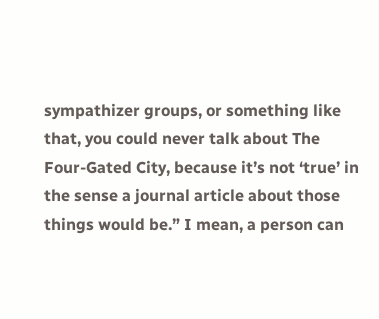sympathizer groups, or something like that, you could never talk about The Four-Gated City, because it’s not ‘true’ in the sense a journal article about those things would be.” I mean, a person can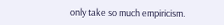only take so much empiricism.